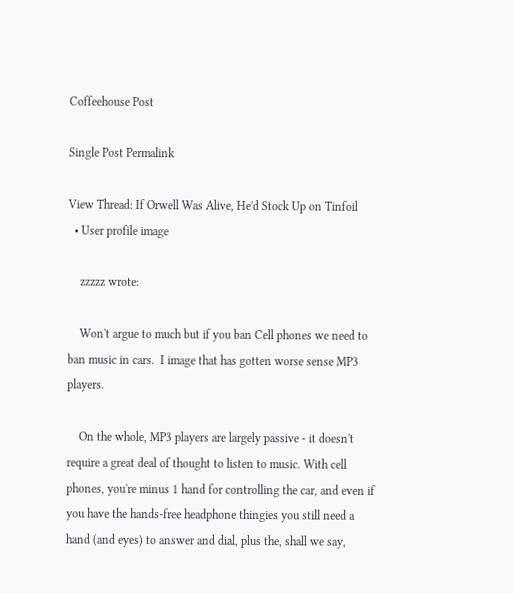Coffeehouse Post

Single Post Permalink

View Thread: If Orwell Was Alive, He'd Stock Up on Tinfoil
  • User profile image

    zzzzz wrote:

    Won't argue to much but if you ban Cell phones we need to ban music in cars.  I image that has gotten worse sense MP3 players.

    On the whole, MP3 players are largely passive - it doesn't require a great deal of thought to listen to music. With cell phones, you're minus 1 hand for controlling the car, and even if you have the hands-free headphone thingies you still need a hand (and eyes) to answer and dial, plus the, shall we say,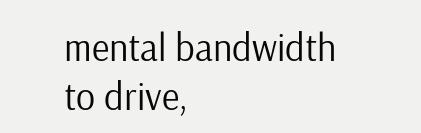mental bandwidth to drive,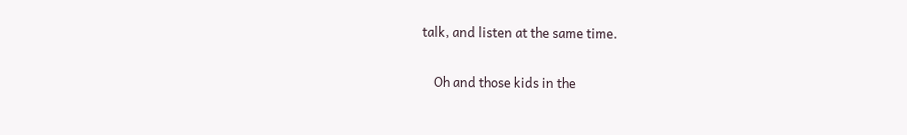talk, and listen at the same time.

    Oh and those kids in the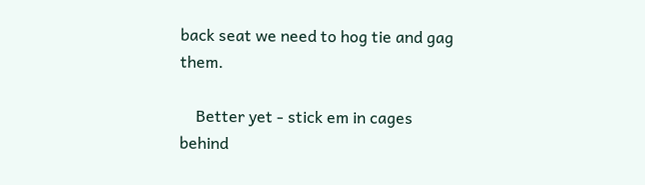back seat we need to hog tie and gag them.

    Better yet - stick em in cages behind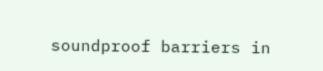soundproof barriers in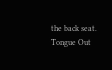the back seat. Tongue Out